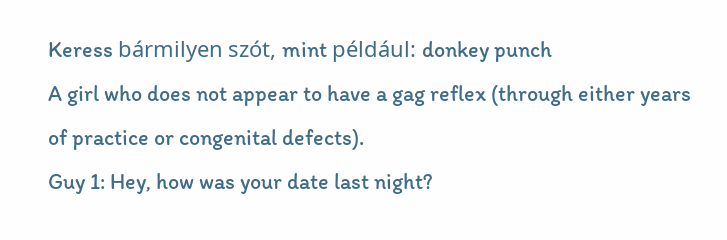Keress bármilyen szót, mint például: donkey punch
A girl who does not appear to have a gag reflex (through either years of practice or congenital defects).
Guy 1: Hey, how was your date last night?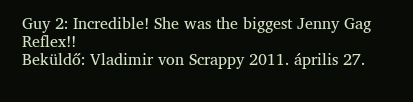Guy 2: Incredible! She was the biggest Jenny Gag Reflex!!
Beküldő: Vladimir von Scrappy 2011. április 27.